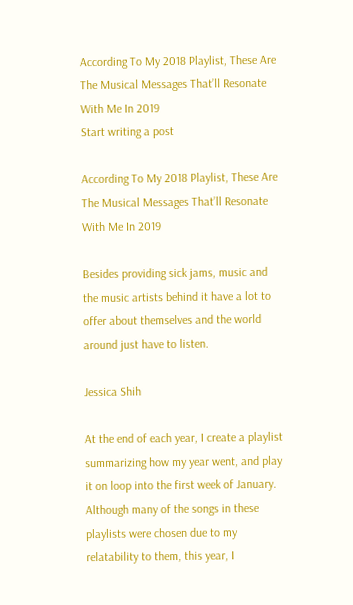According To My 2018 Playlist, These Are The Musical Messages That’ll Resonate With Me In 2019
Start writing a post

According To My 2018 Playlist, These Are The Musical Messages That’ll Resonate With Me In 2019

Besides providing sick jams, music and the music artists behind it have a lot to offer about themselves and the world around just have to listen.

Jessica Shih

At the end of each year, I create a playlist summarizing how my year went, and play it on loop into the first week of January. Although many of the songs in these playlists were chosen due to my relatability to them, this year, I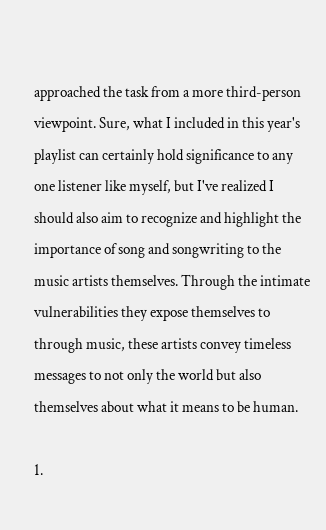approached the task from a more third-person viewpoint. Sure, what I included in this year's playlist can certainly hold significance to any one listener like myself, but I've realized I should also aim to recognize and highlight the importance of song and songwriting to the music artists themselves. Through the intimate vulnerabilities they expose themselves to through music, these artists convey timeless messages to not only the world but also themselves about what it means to be human.

1.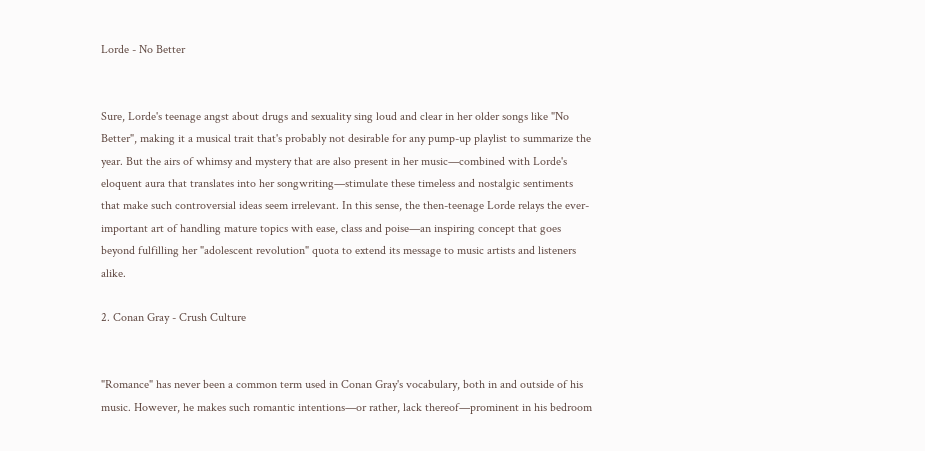Lorde - No Better


Sure, Lorde's teenage angst about drugs and sexuality sing loud and clear in her older songs like "No Better", making it a musical trait that's probably not desirable for any pump-up playlist to summarize the year. But the airs of whimsy and mystery that are also present in her music—combined with Lorde's eloquent aura that translates into her songwriting—stimulate these timeless and nostalgic sentiments that make such controversial ideas seem irrelevant. In this sense, the then-teenage Lorde relays the ever-important art of handling mature topics with ease, class and poise—an inspiring concept that goes beyond fulfilling her "adolescent revolution" quota to extend its message to music artists and listeners alike.

2. Conan Gray - Crush Culture


"Romance" has never been a common term used in Conan Gray's vocabulary, both in and outside of his music. However, he makes such romantic intentions—or rather, lack thereof—prominent in his bedroom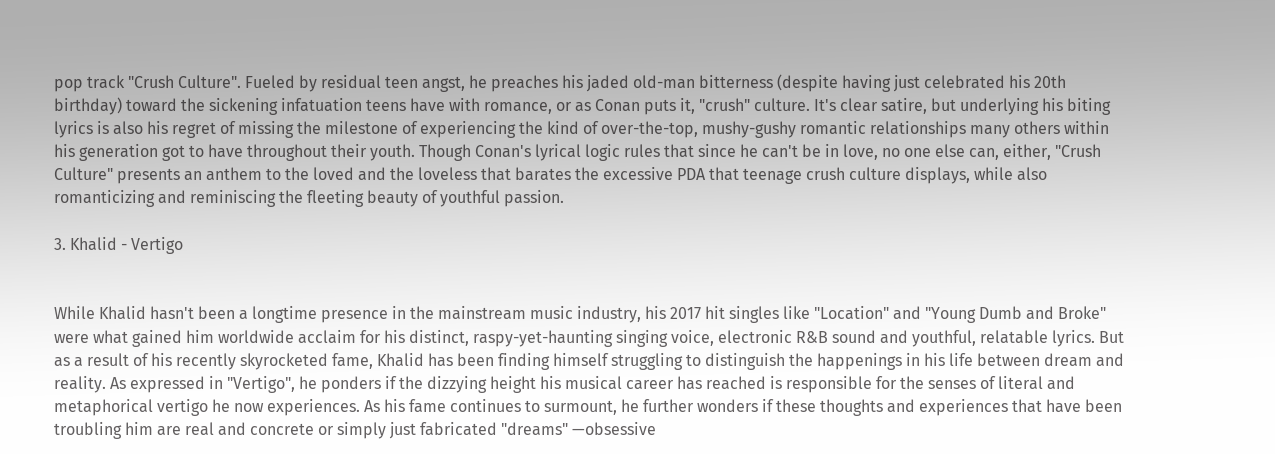pop track "Crush Culture". Fueled by residual teen angst, he preaches his jaded old-man bitterness (despite having just celebrated his 20th birthday) toward the sickening infatuation teens have with romance, or as Conan puts it, "crush" culture. It's clear satire, but underlying his biting lyrics is also his regret of missing the milestone of experiencing the kind of over-the-top, mushy-gushy romantic relationships many others within his generation got to have throughout their youth. Though Conan's lyrical logic rules that since he can't be in love, no one else can, either, "Crush Culture" presents an anthem to the loved and the loveless that barates the excessive PDA that teenage crush culture displays, while also romanticizing and reminiscing the fleeting beauty of youthful passion.

3. Khalid - Vertigo


While Khalid hasn't been a longtime presence in the mainstream music industry, his 2017 hit singles like "Location" and "Young Dumb and Broke" were what gained him worldwide acclaim for his distinct, raspy-yet-haunting singing voice, electronic R&B sound and youthful, relatable lyrics. But as a result of his recently skyrocketed fame, Khalid has been finding himself struggling to distinguish the happenings in his life between dream and reality. As expressed in "Vertigo", he ponders if the dizzying height his musical career has reached is responsible for the senses of literal and metaphorical vertigo he now experiences. As his fame continues to surmount, he further wonders if these thoughts and experiences that have been troubling him are real and concrete or simply just fabricated "dreams" —obsessive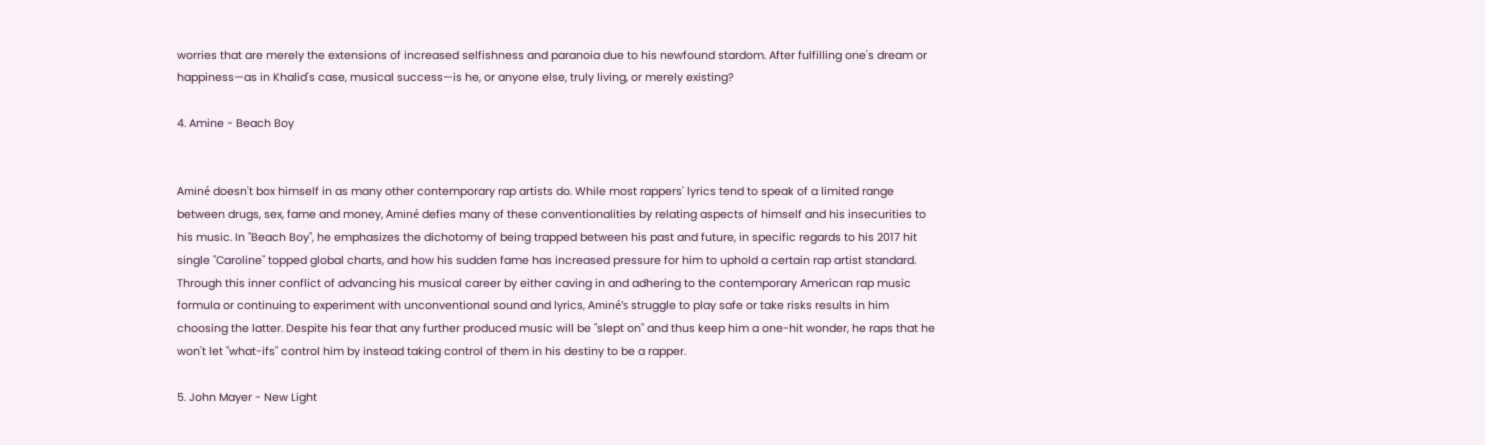worries that are merely the extensions of increased selfishness and paranoia due to his newfound stardom. After fulfilling one's dream or happiness—as in Khalid's case, musical success—is he, or anyone else, truly living, or merely existing?

4. Amine - Beach Boy


Aminé doesn't box himself in as many other contemporary rap artists do. While most rappers' lyrics tend to speak of a limited range between drugs, sex, fame and money, Aminé defies many of these conventionalities by relating aspects of himself and his insecurities to his music. In "Beach Boy", he emphasizes the dichotomy of being trapped between his past and future, in specific regards to his 2017 hit single "Caroline" topped global charts, and how his sudden fame has increased pressure for him to uphold a certain rap artist standard. Through this inner conflict of advancing his musical career by either caving in and adhering to the contemporary American rap music formula or continuing to experiment with unconventional sound and lyrics, Aminé's struggle to play safe or take risks results in him choosing the latter. Despite his fear that any further produced music will be "slept on" and thus keep him a one-hit wonder, he raps that he won't let "what-ifs" control him by instead taking control of them in his destiny to be a rapper.

5. John Mayer - New Light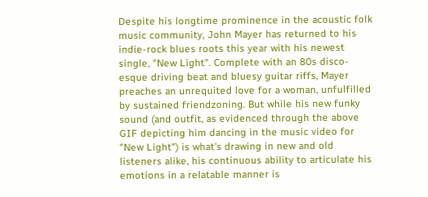Despite his longtime prominence in the acoustic folk music community, John Mayer has returned to his indie-rock blues roots this year with his newest single, "New Light". Complete with an 80s disco-esque driving beat and bluesy guitar riffs, Mayer preaches an unrequited love for a woman, unfulfilled by sustained friendzoning. But while his new funky sound (and outfit, as evidenced through the above GIF depicting him dancing in the music video for "New Light") is what's drawing in new and old listeners alike, his continuous ability to articulate his emotions in a relatable manner is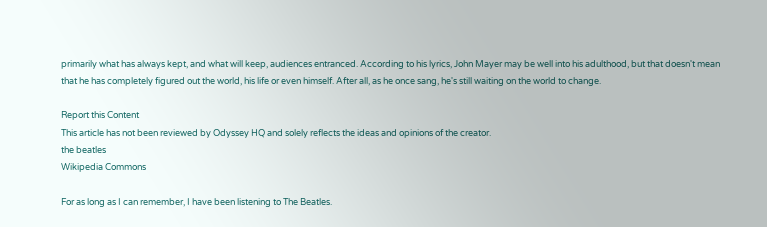primarily what has always kept, and what will keep, audiences entranced. According to his lyrics, John Mayer may be well into his adulthood, but that doesn't mean that he has completely figured out the world, his life or even himself. After all, as he once sang, he's still waiting on the world to change.

Report this Content
This article has not been reviewed by Odyssey HQ and solely reflects the ideas and opinions of the creator.
the beatles
Wikipedia Commons

For as long as I can remember, I have been listening to The Beatles.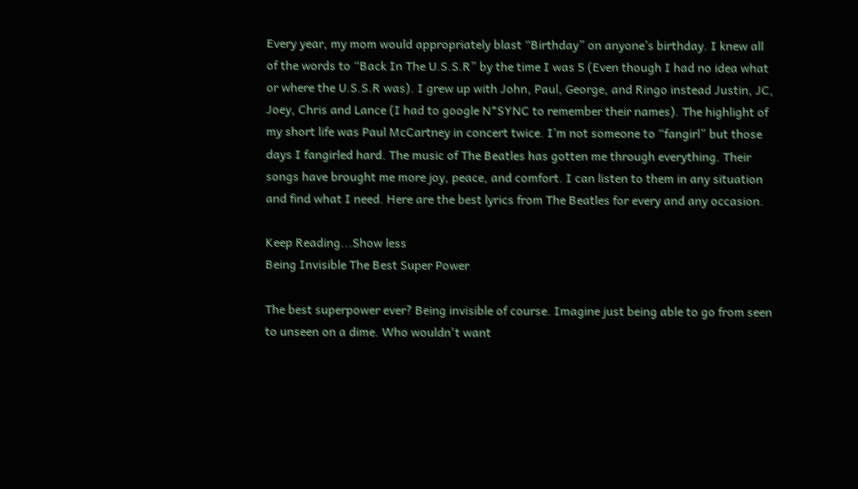Every year, my mom would appropriately blast “Birthday” on anyone’s birthday. I knew all of the words to “Back In The U.S.S.R” by the time I was 5 (Even though I had no idea what or where the U.S.S.R was). I grew up with John, Paul, George, and Ringo instead Justin, JC, Joey, Chris and Lance (I had to google N*SYNC to remember their names). The highlight of my short life was Paul McCartney in concert twice. I’m not someone to “fangirl” but those days I fangirled hard. The music of The Beatles has gotten me through everything. Their songs have brought me more joy, peace, and comfort. I can listen to them in any situation and find what I need. Here are the best lyrics from The Beatles for every and any occasion.

Keep Reading...Show less
Being Invisible The Best Super Power

The best superpower ever? Being invisible of course. Imagine just being able to go from seen to unseen on a dime. Who wouldn't want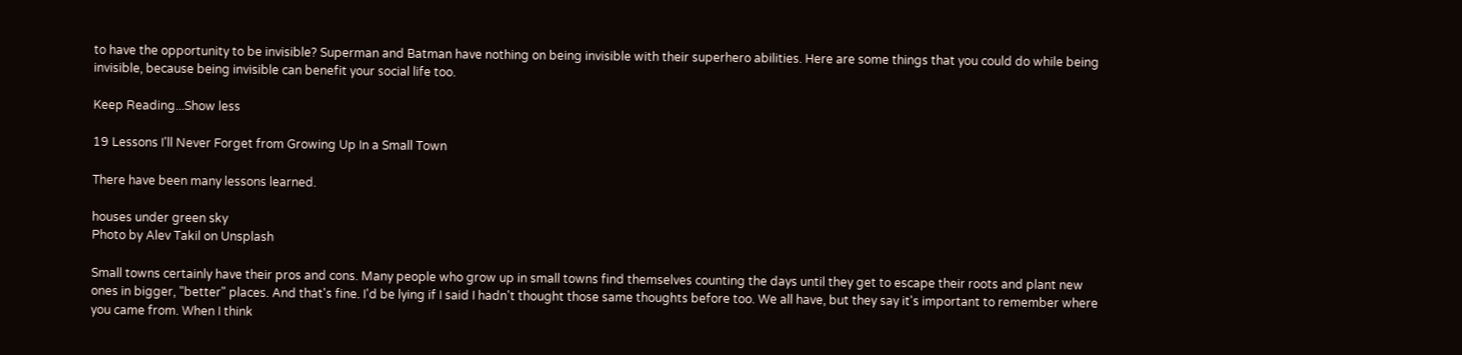to have the opportunity to be invisible? Superman and Batman have nothing on being invisible with their superhero abilities. Here are some things that you could do while being invisible, because being invisible can benefit your social life too.

Keep Reading...Show less

19 Lessons I'll Never Forget from Growing Up In a Small Town

There have been many lessons learned.

houses under green sky
Photo by Alev Takil on Unsplash

Small towns certainly have their pros and cons. Many people who grow up in small towns find themselves counting the days until they get to escape their roots and plant new ones in bigger, "better" places. And that's fine. I'd be lying if I said I hadn't thought those same thoughts before too. We all have, but they say it's important to remember where you came from. When I think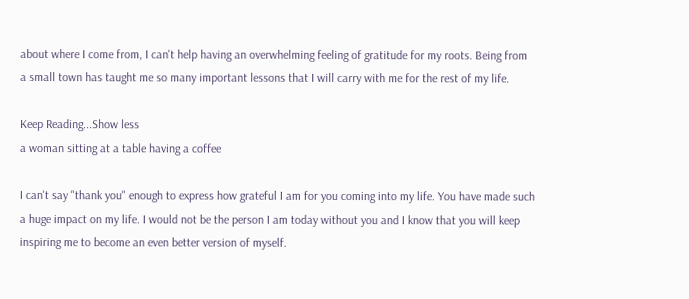about where I come from, I can't help having an overwhelming feeling of gratitude for my roots. Being from a small town has taught me so many important lessons that I will carry with me for the rest of my life.

Keep Reading...Show less
a woman sitting at a table having a coffee

I can't say "thank you" enough to express how grateful I am for you coming into my life. You have made such a huge impact on my life. I would not be the person I am today without you and I know that you will keep inspiring me to become an even better version of myself.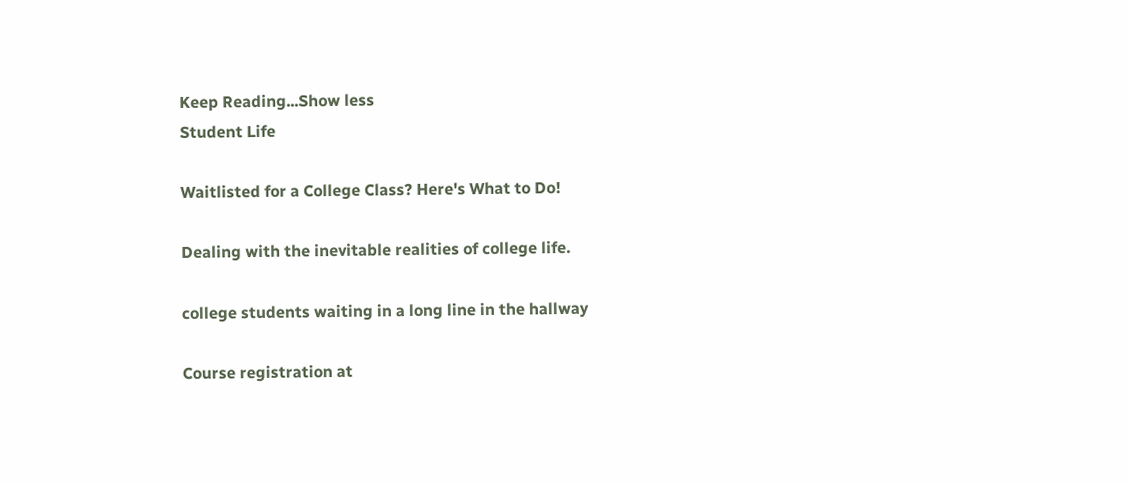Keep Reading...Show less
Student Life

Waitlisted for a College Class? Here's What to Do!

Dealing with the inevitable realities of college life.

college students waiting in a long line in the hallway

Course registration at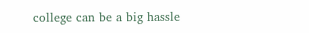college can be a big hassle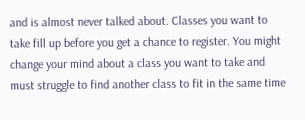and is almost never talked about. Classes you want to take fill up before you get a chance to register. You might change your mind about a class you want to take and must struggle to find another class to fit in the same time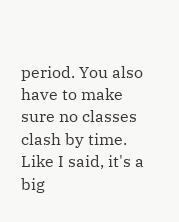period. You also have to make sure no classes clash by time. Like I said, it's a big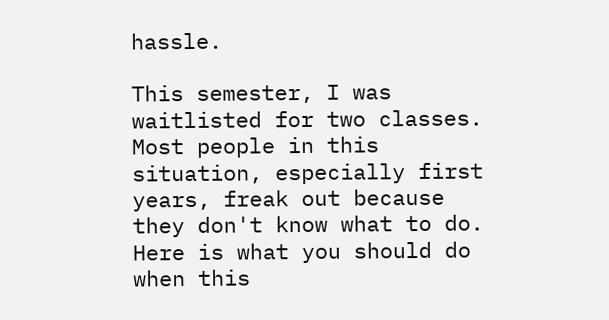hassle.

This semester, I was waitlisted for two classes. Most people in this situation, especially first years, freak out because they don't know what to do. Here is what you should do when this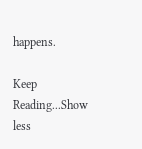happens.

Keep Reading...Show less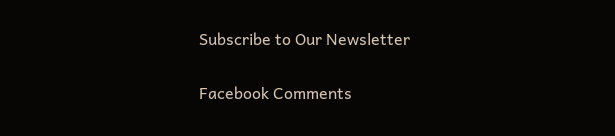Subscribe to Our Newsletter

Facebook Comments